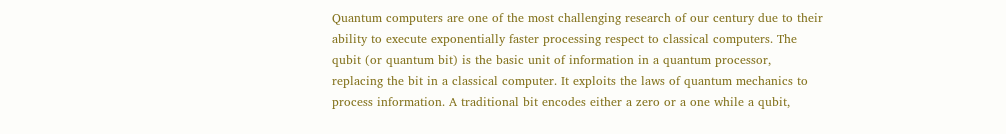Quantum computers are one of the most challenging research of our century due to their ability to execute exponentially faster processing respect to classical computers. The qubit (or quantum bit) is the basic unit of information in a quantum processor, replacing the bit in a classical computer. It exploits the laws of quantum mechanics to process information. A traditional bit encodes either a zero or a one while a qubit,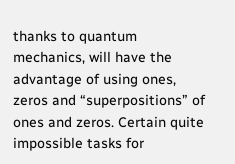thanks to quantum mechanics, will have the advantage of using ones, zeros and “superpositions” of ones and zeros. Certain quite impossible tasks for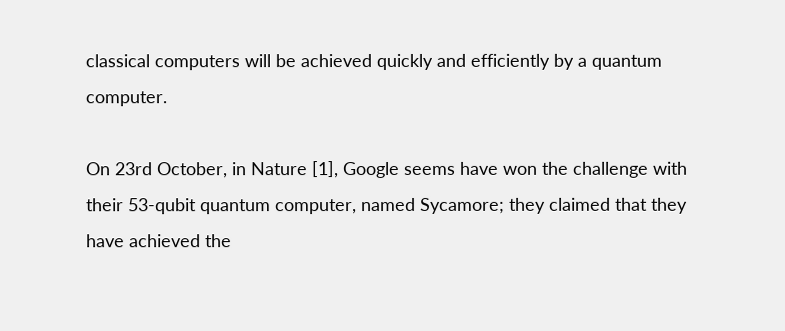classical computers will be achieved quickly and efficiently by a quantum computer.

On 23rd October, in Nature [1], Google seems have won the challenge with their 53-qubit quantum computer, named Sycamore; they claimed that they have achieved the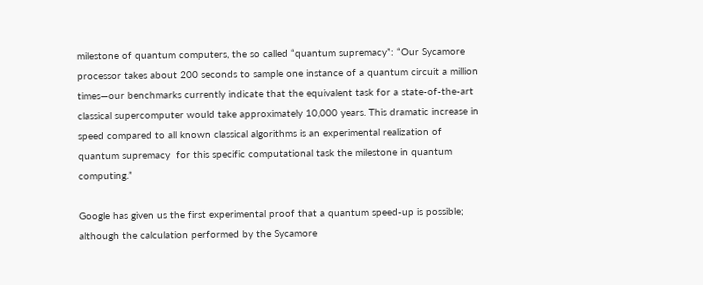milestone of quantum computers, the so called “quantum supremacy”: “Our Sycamore processor takes about 200 seconds to sample one instance of a quantum circuit a million times—our benchmarks currently indicate that the equivalent task for a state-of-the-art classical supercomputer would take approximately 10,000 years. This dramatic increase in speed compared to all known classical algorithms is an experimental realization of quantum supremacy  for this specific computational task the milestone in quantum computing.”

Google has given us the first experimental proof that a quantum speed-up is possible; although the calculation performed by the Sycamore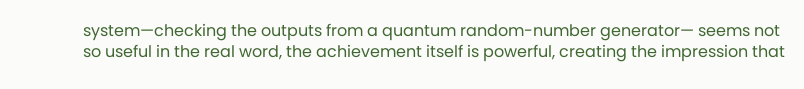system—checking the outputs from a quantum random-number generator— seems not so useful in the real word, the achievement itself is powerful, creating the impression that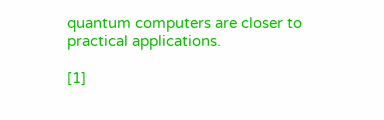quantum computers are closer to practical applications.

[1]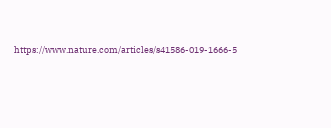https://www.nature.com/articles/s41586-019-1666-5